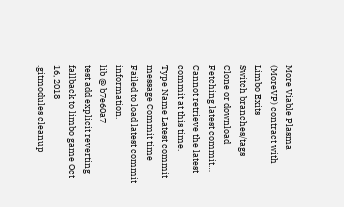More Viable Plasma (MoreVP) contract with Limbo Exits
Switch branches/tags
Clone or download
Fetching latest commit…
Cannot retrieve the latest commit at this time.
Type Name Latest commit message Commit time
Failed to load latest commit information.
lib @ b7e60a7
test add explicit reverting fallback to limbo game Oct 16, 2018
.gitmodules cleanup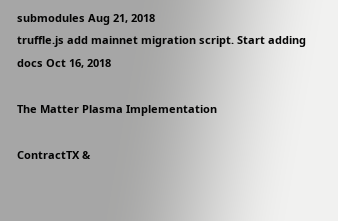submodules Aug 21, 2018
truffle.js add mainnet migration script. Start adding docs Oct 16, 2018

The Matter Plasma Implementation

ContractTX &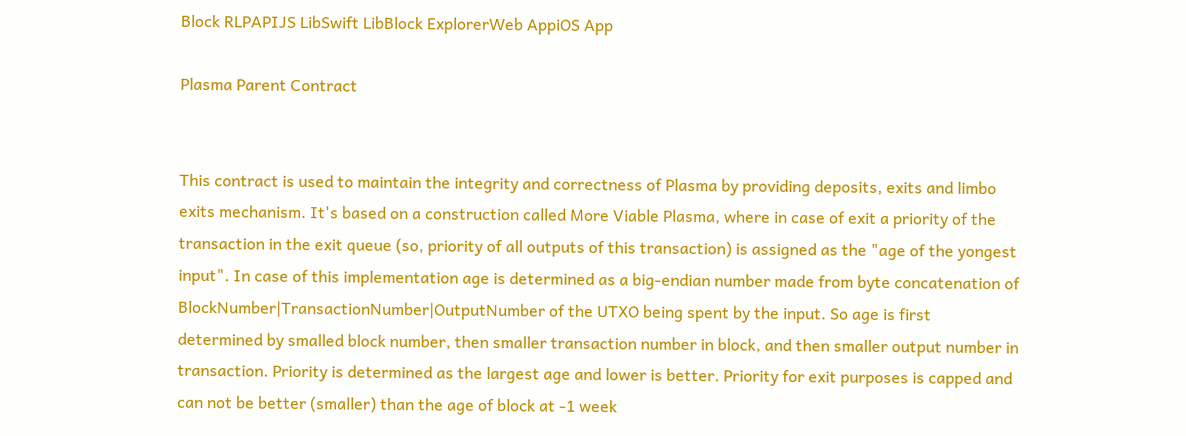Block RLPAPIJS LibSwift LibBlock ExplorerWeb AppiOS App

Plasma Parent Contract


This contract is used to maintain the integrity and correctness of Plasma by providing deposits, exits and limbo exits mechanism. It's based on a construction called More Viable Plasma, where in case of exit a priority of the transaction in the exit queue (so, priority of all outputs of this transaction) is assigned as the "age of the yongest input". In case of this implementation age is determined as a big-endian number made from byte concatenation of BlockNumber|TransactionNumber|OutputNumber of the UTXO being spent by the input. So age is first determined by smalled block number, then smaller transaction number in block, and then smaller output number in transaction. Priority is determined as the largest age and lower is better. Priority for exit purposes is capped and can not be better (smaller) than the age of block at -1 week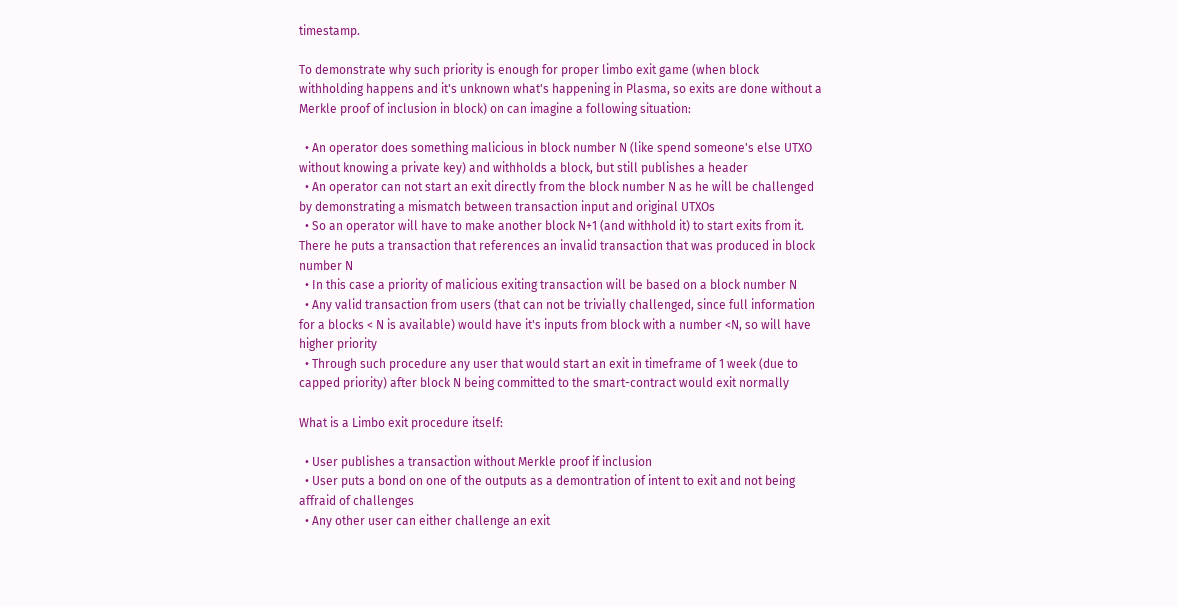timestamp.

To demonstrate why such priority is enough for proper limbo exit game (when block withholding happens and it's unknown what's happening in Plasma, so exits are done without a Merkle proof of inclusion in block) on can imagine a following situation:

  • An operator does something malicious in block number N (like spend someone's else UTXO without knowing a private key) and withholds a block, but still publishes a header
  • An operator can not start an exit directly from the block number N as he will be challenged by demonstrating a mismatch between transaction input and original UTXOs
  • So an operator will have to make another block N+1 (and withhold it) to start exits from it. There he puts a transaction that references an invalid transaction that was produced in block number N
  • In this case a priority of malicious exiting transaction will be based on a block number N
  • Any valid transaction from users (that can not be trivially challenged, since full information for a blocks < N is available) would have it's inputs from block with a number <N, so will have higher priority
  • Through such procedure any user that would start an exit in timeframe of 1 week (due to capped priority) after block N being committed to the smart-contract would exit normally

What is a Limbo exit procedure itself:

  • User publishes a transaction without Merkle proof if inclusion
  • User puts a bond on one of the outputs as a demontration of intent to exit and not being affraid of challenges
  • Any other user can either challenge an exit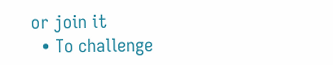or join it
  • To challenge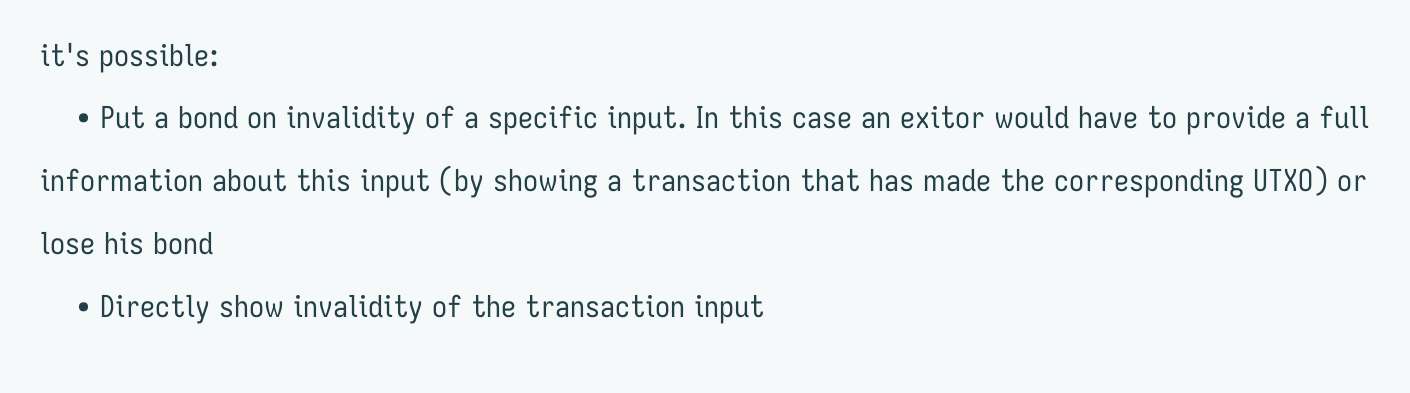it's possible:
    • Put a bond on invalidity of a specific input. In this case an exitor would have to provide a full information about this input (by showing a transaction that has made the corresponding UTXO) or lose his bond
    • Directly show invalidity of the transaction input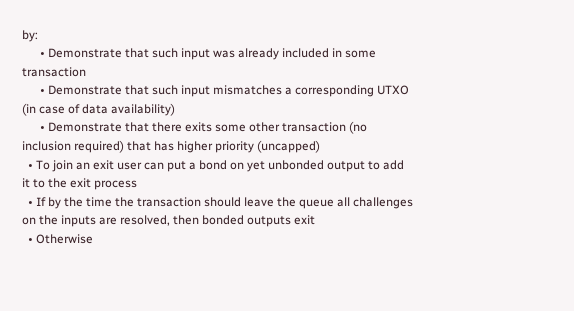by:
      • Demonstrate that such input was already included in some transaction
      • Demonstrate that such input mismatches a corresponding UTXO (in case of data availability)
      • Demonstrate that there exits some other transaction (no inclusion required) that has higher priority (uncapped)
  • To join an exit user can put a bond on yet unbonded output to add it to the exit process
  • If by the time the transaction should leave the queue all challenges on the inputs are resolved, then bonded outputs exit
  • Otherwise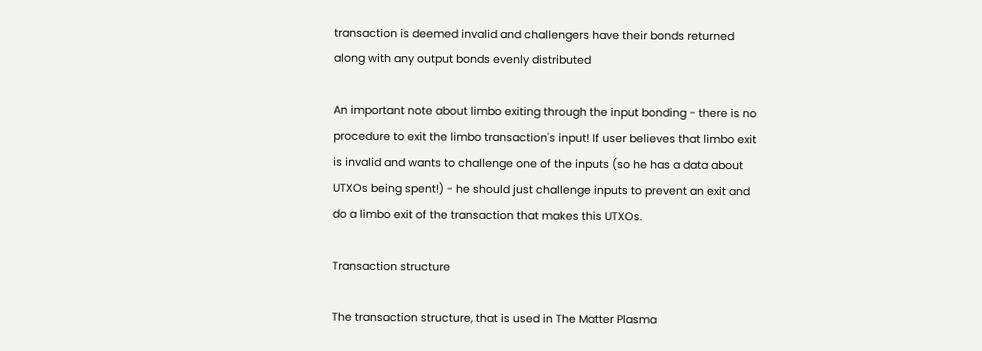transaction is deemed invalid and challengers have their bonds returned along with any output bonds evenly distributed

An important note about limbo exiting through the input bonding - there is no procedure to exit the limbo transaction's input! If user believes that limbo exit is invalid and wants to challenge one of the inputs (so he has a data about UTXOs being spent!) - he should just challenge inputs to prevent an exit and do a limbo exit of the transaction that makes this UTXOs.

Transaction structure

The transaction structure, that is used in The Matter Plasma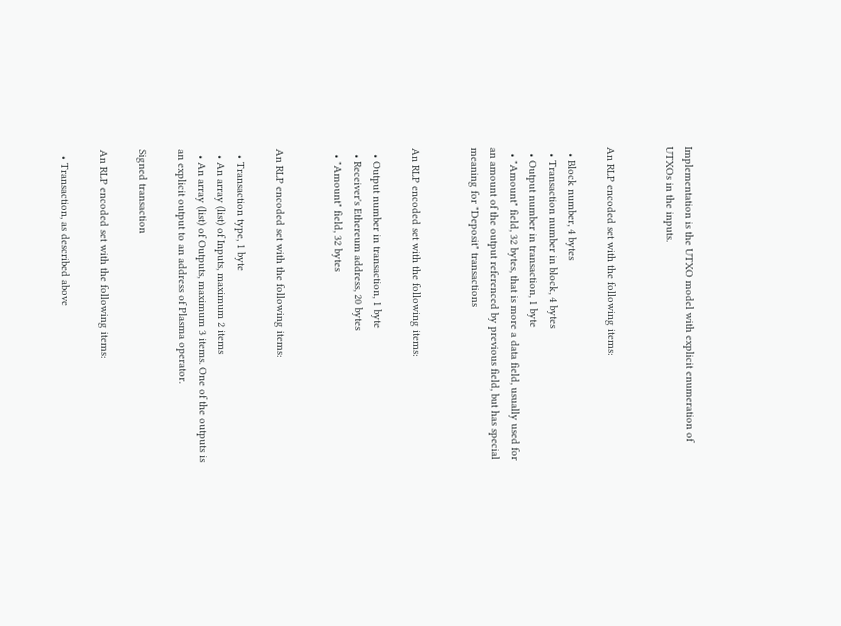Implementation is the UTXO model with explicit enumeration of UTXOs in the inputs.


An RLP encoded set with the following items:

  • Block number, 4 bytes
  • Transaction number in block, 4 bytes
  • Output number in transaction, 1 byte
  • "Amount" field, 32 bytes, that is more a data field, usually used for an amount of the output referenced by previous field, but has special meaning for "Deposit" transactions


An RLP encoded set with the following items:

  • Output number in transaction, 1 byte
  • Receiver's Ethereum address, 20 bytes
  • "Amount" field, 32 bytes


An RLP encoded set with the following items:

  • Transaction type, 1 byte
  • An array (list) of Inputs, maximum 2 items
  • An array (list) of Outputs, maximum 3 items. One of the outputs is an explicit output to an address of Plasma operator.

Signed transaction

An RLP encoded set with the following items:

  • Transaction, as described above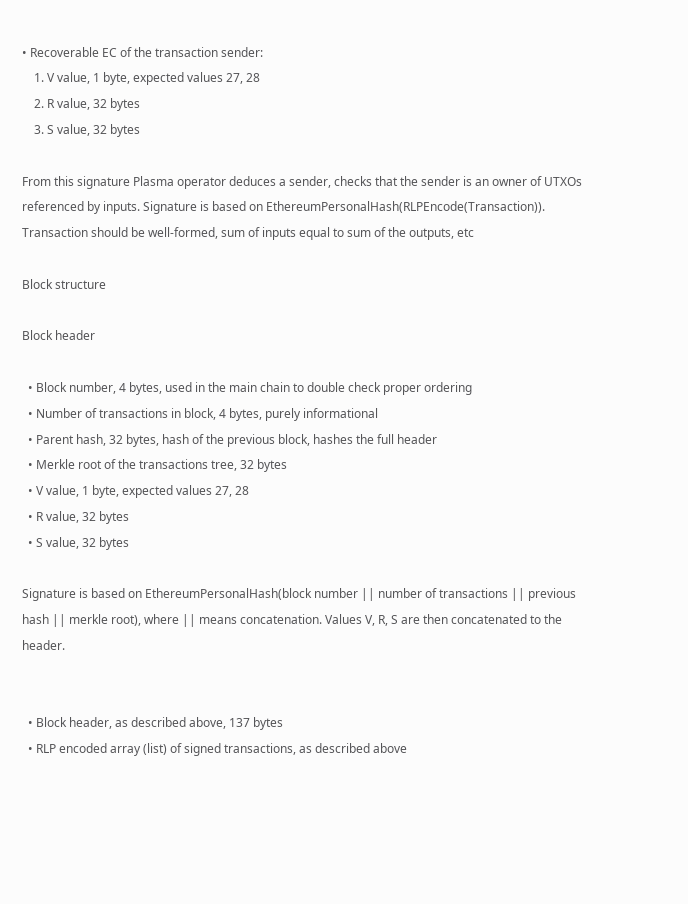• Recoverable EC of the transaction sender:
    1. V value, 1 byte, expected values 27, 28
    2. R value, 32 bytes
    3. S value, 32 bytes

From this signature Plasma operator deduces a sender, checks that the sender is an owner of UTXOs referenced by inputs. Signature is based on EthereumPersonalHash(RLPEncode(Transaction)). Transaction should be well-formed, sum of inputs equal to sum of the outputs, etc

Block structure

Block header

  • Block number, 4 bytes, used in the main chain to double check proper ordering
  • Number of transactions in block, 4 bytes, purely informational
  • Parent hash, 32 bytes, hash of the previous block, hashes the full header
  • Merkle root of the transactions tree, 32 bytes
  • V value, 1 byte, expected values 27, 28
  • R value, 32 bytes
  • S value, 32 bytes

Signature is based on EthereumPersonalHash(block number || number of transactions || previous hash || merkle root), where || means concatenation. Values V, R, S are then concatenated to the header.


  • Block header, as described above, 137 bytes
  • RLP encoded array (list) of signed transactions, as described above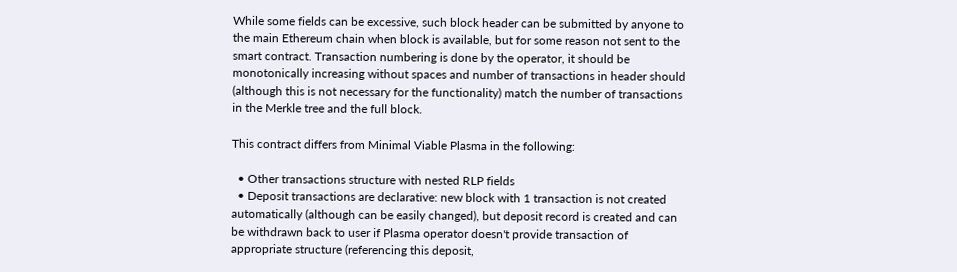While some fields can be excessive, such block header can be submitted by anyone to the main Ethereum chain when block is available, but for some reason not sent to the smart contract. Transaction numbering is done by the operator, it should be monotonically increasing without spaces and number of transactions in header should (although this is not necessary for the functionality) match the number of transactions in the Merkle tree and the full block.

This contract differs from Minimal Viable Plasma in the following:

  • Other transactions structure with nested RLP fields
  • Deposit transactions are declarative: new block with 1 transaction is not created automatically (although can be easily changed), but deposit record is created and can be withdrawn back to user if Plasma operator doesn't provide transaction of appropriate structure (referencing this deposit,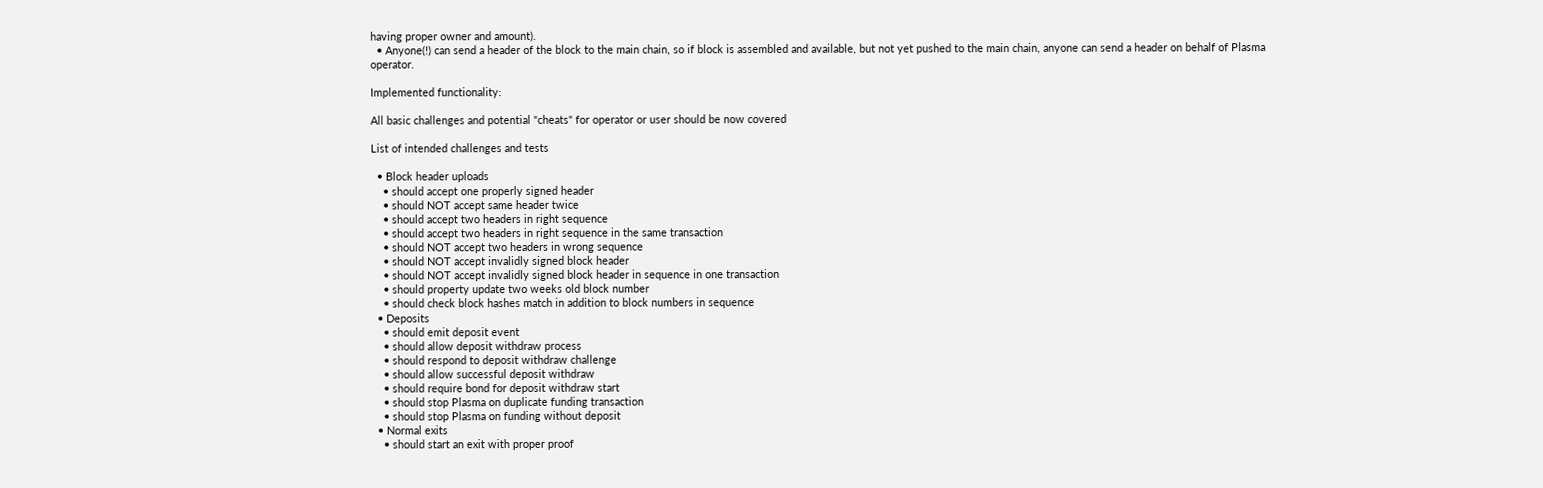having proper owner and amount).
  • Anyone(!) can send a header of the block to the main chain, so if block is assembled and available, but not yet pushed to the main chain, anyone can send a header on behalf of Plasma operator.

Implemented functionality:

All basic challenges and potential "cheats" for operator or user should be now covered

List of intended challenges and tests

  • Block header uploads
    • should accept one properly signed header
    • should NOT accept same header twice
    • should accept two headers in right sequence
    • should accept two headers in right sequence in the same transaction
    • should NOT accept two headers in wrong sequence
    • should NOT accept invalidly signed block header
    • should NOT accept invalidly signed block header in sequence in one transaction
    • should property update two weeks old block number
    • should check block hashes match in addition to block numbers in sequence
  • Deposits
    • should emit deposit event
    • should allow deposit withdraw process
    • should respond to deposit withdraw challenge
    • should allow successful deposit withdraw
    • should require bond for deposit withdraw start
    • should stop Plasma on duplicate funding transaction
    • should stop Plasma on funding without deposit
  • Normal exits
    • should start an exit with proper proof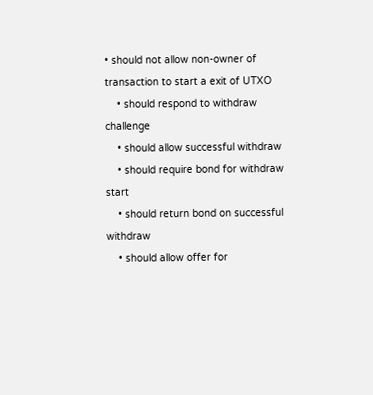• should not allow non-owner of transaction to start a exit of UTXO
    • should respond to withdraw challenge
    • should allow successful withdraw
    • should require bond for withdraw start
    • should return bond on successful withdraw
    • should allow offer for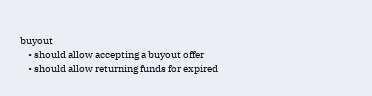buyout
    • should allow accepting a buyout offer
    • should allow returning funds for expired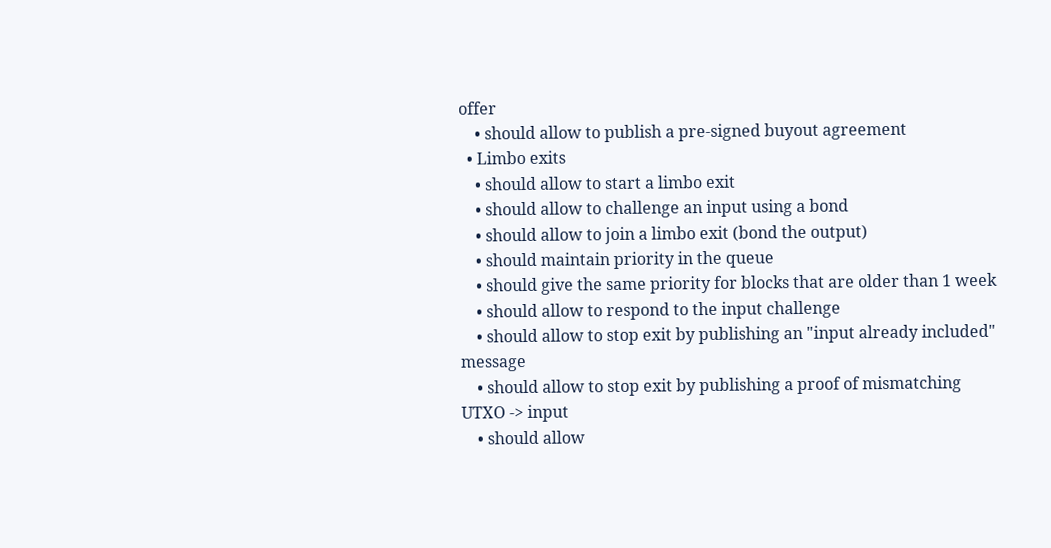offer
    • should allow to publish a pre-signed buyout agreement
  • Limbo exits
    • should allow to start a limbo exit
    • should allow to challenge an input using a bond
    • should allow to join a limbo exit (bond the output)
    • should maintain priority in the queue
    • should give the same priority for blocks that are older than 1 week
    • should allow to respond to the input challenge
    • should allow to stop exit by publishing an "input already included" message
    • should allow to stop exit by publishing a proof of mismatching UTXO -> input
    • should allow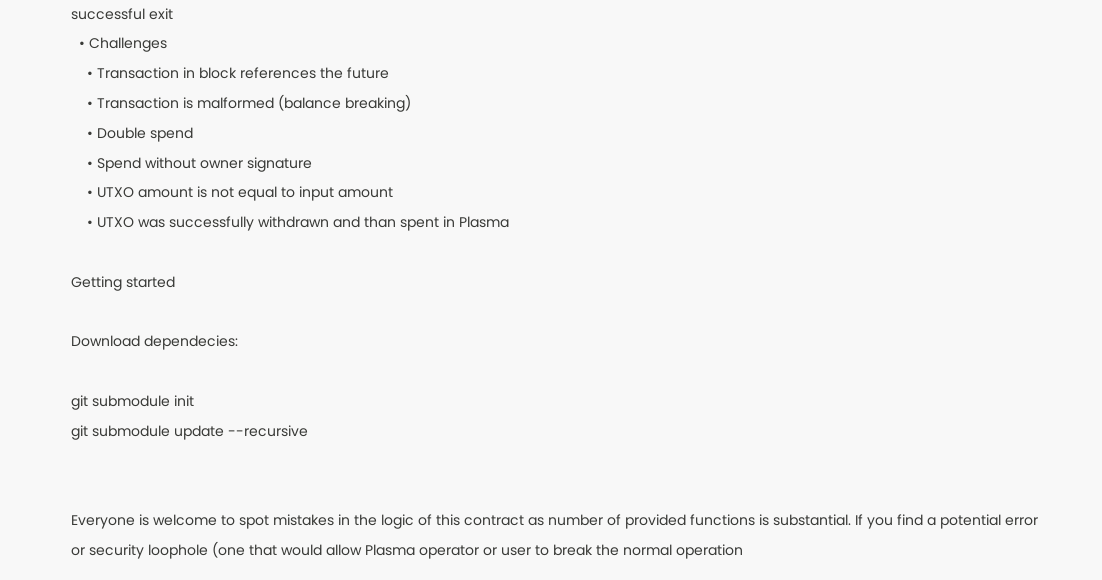successful exit
  • Challenges
    • Transaction in block references the future
    • Transaction is malformed (balance breaking)
    • Double spend
    • Spend without owner signature
    • UTXO amount is not equal to input amount
    • UTXO was successfully withdrawn and than spent in Plasma

Getting started

Download dependecies:

git submodule init
git submodule update --recursive


Everyone is welcome to spot mistakes in the logic of this contract as number of provided functions is substantial. If you find a potential error or security loophole (one that would allow Plasma operator or user to break the normal operation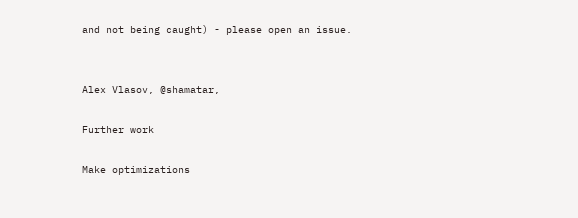and not being caught) - please open an issue.


Alex Vlasov, @shamatar,

Further work

Make optimizations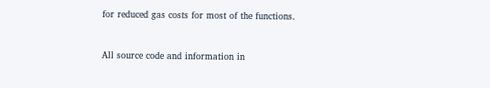for reduced gas costs for most of the functions.


All source code and information in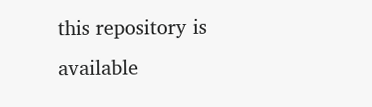this repository is available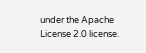under the Apache License 2.0 license.